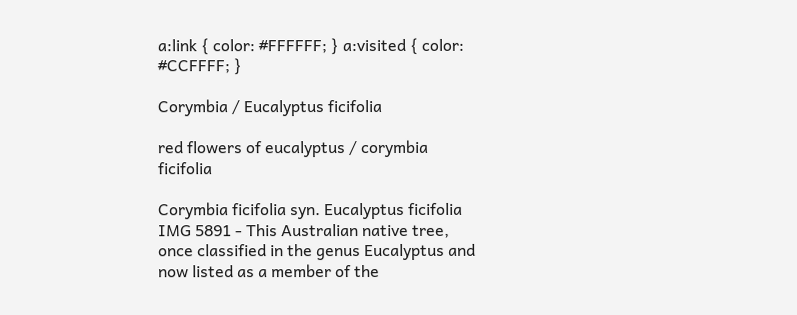a:link { color: #FFFFFF; } a:visited { color: #CCFFFF; }

Corymbia / Eucalyptus ficifolia

red flowers of eucalyptus / corymbia ficifolia

Corymbia ficifolia syn. Eucalyptus ficifolia IMG 5891 - This Australian native tree, once classified in the genus Eucalyptus and now listed as a member of the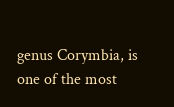genus Corymbia, is one of the most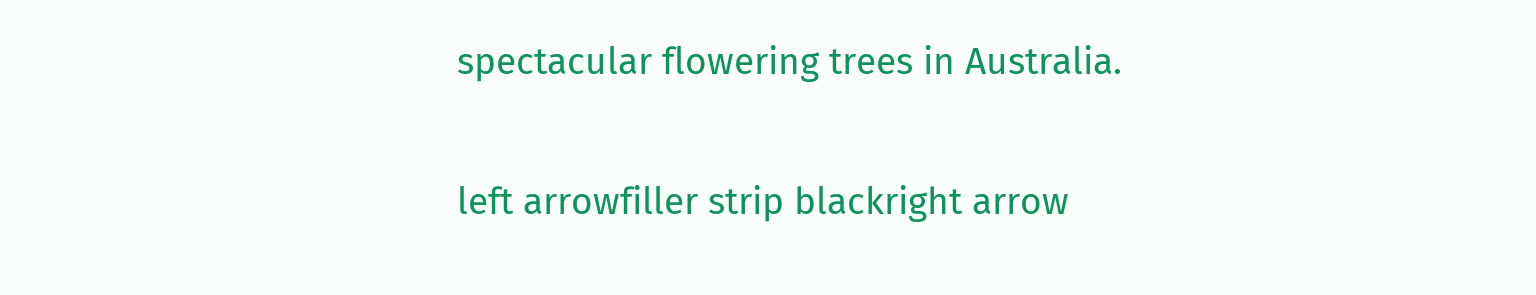spectacular flowering trees in Australia.

left arrowfiller strip blackright arrow